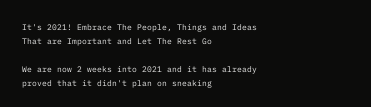It's 2021! Embrace The People, Things and Ideas That are Important and Let The Rest Go

We are now 2 weeks into 2021 and it has already proved that it didn't plan on sneaking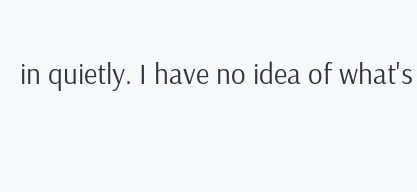in quietly. I have no idea of what's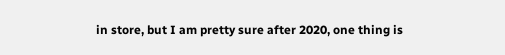in store, but I am pretty sure after 2020, one thing is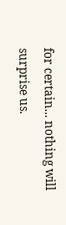for certain... nothing will surprise us.